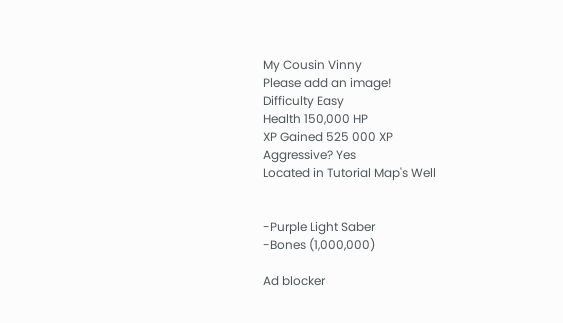My Cousin Vinny
Please add an image!
Difficulty Easy
Health 150,000 HP
XP Gained 525 000 XP
Aggressive? Yes
Located in Tutorial Map's Well


-Purple Light Saber
-Bones (1,000,000)

Ad blocker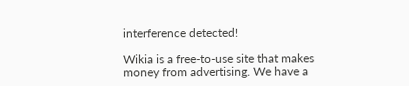interference detected!

Wikia is a free-to-use site that makes money from advertising. We have a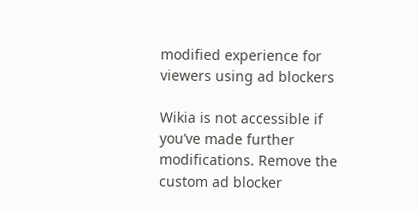modified experience for viewers using ad blockers

Wikia is not accessible if you’ve made further modifications. Remove the custom ad blocker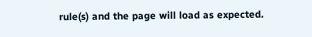rule(s) and the page will load as expected.